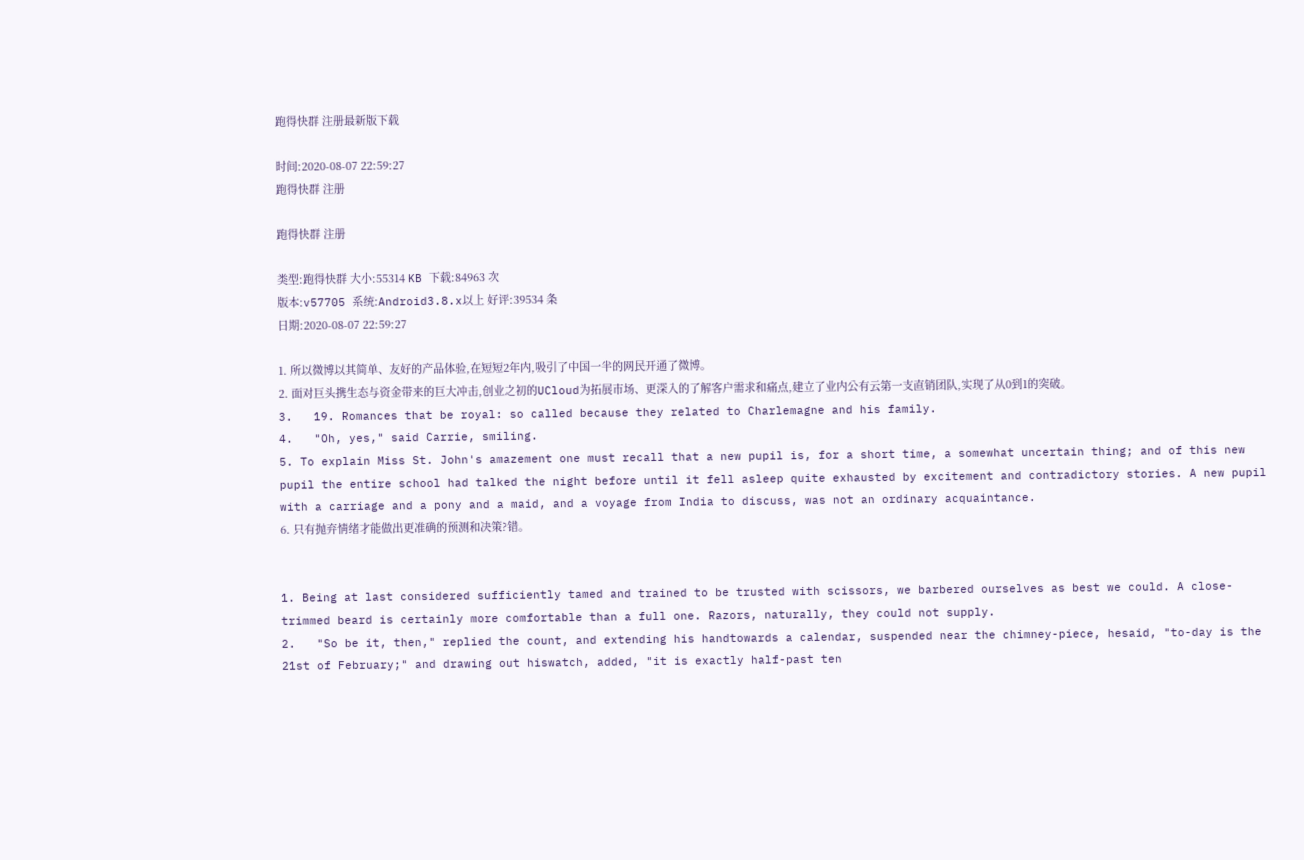跑得快群 注册最新版下载

时间:2020-08-07 22:59:27
跑得快群 注册

跑得快群 注册

类型:跑得快群 大小:55314 KB 下载:84963 次
版本:v57705 系统:Android3.8.x以上 好评:39534 条
日期:2020-08-07 22:59:27

1. 所以微博以其简单、友好的产品体验,在短短2年内,吸引了中国一半的网民开通了微博。
2. 面对巨头携生态与资金带来的巨大冲击,创业之初的UCloud为拓展市场、更深入的了解客户需求和痛点,建立了业内公有云第一支直销团队,实现了从0到1的突破。
3.   19. Romances that be royal: so called because they related to Charlemagne and his family.
4.   "Oh, yes," said Carrie, smiling.
5. To explain Miss St. John's amazement one must recall that a new pupil is, for a short time, a somewhat uncertain thing; and of this new pupil the entire school had talked the night before until it fell asleep quite exhausted by excitement and contradictory stories. A new pupil with a carriage and a pony and a maid, and a voyage from India to discuss, was not an ordinary acquaintance.
6. 只有抛弃情绪才能做出更准确的预测和决策?错。


1. Being at last considered sufficiently tamed and trained to be trusted with scissors, we barbered ourselves as best we could. A close-trimmed beard is certainly more comfortable than a full one. Razors, naturally, they could not supply.
2.   "So be it, then," replied the count, and extending his handtowards a calendar, suspended near the chimney-piece, hesaid, "to-day is the 21st of February;" and drawing out hiswatch, added, "it is exactly half-past ten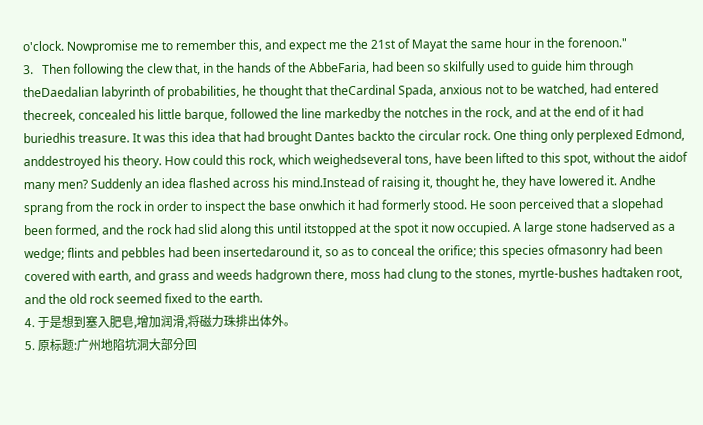o'clock. Nowpromise me to remember this, and expect me the 21st of Mayat the same hour in the forenoon."
3.   Then following the clew that, in the hands of the AbbeFaria, had been so skilfully used to guide him through theDaedalian labyrinth of probabilities, he thought that theCardinal Spada, anxious not to be watched, had entered thecreek, concealed his little barque, followed the line markedby the notches in the rock, and at the end of it had buriedhis treasure. It was this idea that had brought Dantes backto the circular rock. One thing only perplexed Edmond, anddestroyed his theory. How could this rock, which weighedseveral tons, have been lifted to this spot, without the aidof many men? Suddenly an idea flashed across his mind.Instead of raising it, thought he, they have lowered it. Andhe sprang from the rock in order to inspect the base onwhich it had formerly stood. He soon perceived that a slopehad been formed, and the rock had slid along this until itstopped at the spot it now occupied. A large stone hadserved as a wedge; flints and pebbles had been insertedaround it, so as to conceal the orifice; this species ofmasonry had been covered with earth, and grass and weeds hadgrown there, moss had clung to the stones, myrtle-bushes hadtaken root, and the old rock seemed fixed to the earth.
4. 于是想到塞入肥皂,增加润滑,将磁力珠排出体外。
5. 原标题:广州地陷坑洞大部分回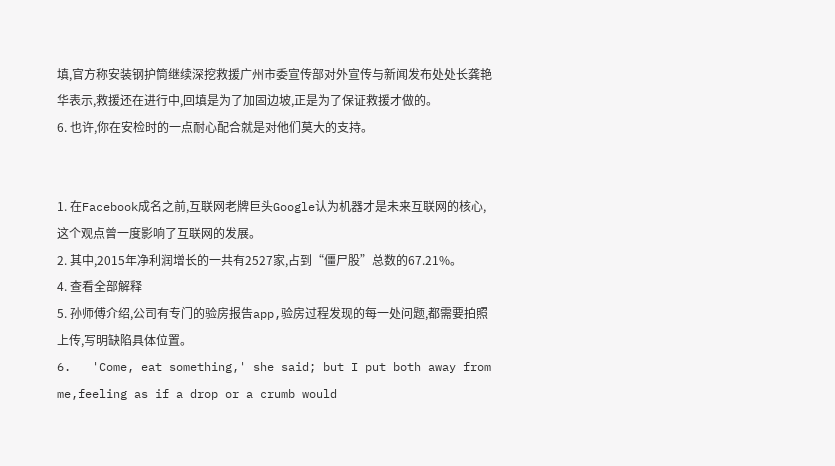填,官方称安装钢护筒继续深挖救援广州市委宣传部对外宣传与新闻发布处处长龚艳华表示,救援还在进行中,回填是为了加固边坡,正是为了保证救援才做的。
6. 也许,你在安检时的一点耐心配合就是对他们莫大的支持。


1. 在Facebook成名之前,互联网老牌巨头Google认为机器才是未来互联网的核心,这个观点曾一度影响了互联网的发展。
2. 其中,2015年净利润增长的一共有2527家,占到“僵尸股”总数的67.21%。
4. 查看全部解释
5. 孙师傅介绍,公司有专门的验房报告app,验房过程发现的每一处问题,都需要拍照上传,写明缺陷具体位置。
6.   'Come, eat something,' she said; but I put both away from me,feeling as if a drop or a crumb would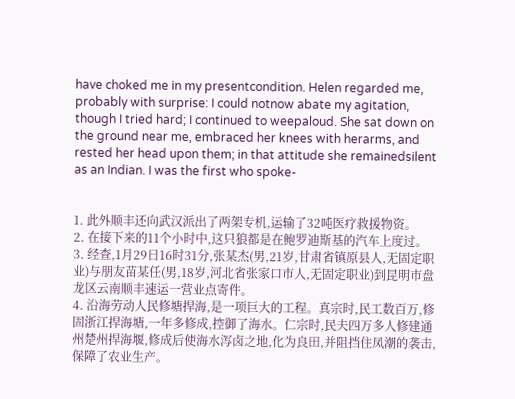have choked me in my presentcondition. Helen regarded me, probably with surprise: I could notnow abate my agitation, though I tried hard; I continued to weepaloud. She sat down on the ground near me, embraced her knees with herarms, and rested her head upon them; in that attitude she remainedsilent as an Indian. I was the first who spoke-


1. 此外顺丰还向武汉派出了两架专机,运输了32吨医疗救援物资。
2. 在接下来的11个小时中,这只狼都是在鲍罗迪斯基的汽车上度过。
3. 经查,1月29日16时31分,张某杰(男,21岁,甘肃省镇原县人,无固定职业)与朋友苗某任(男,18岁,河北省张家口市人,无固定职业)到昆明市盘龙区云南顺丰速运一营业点寄件。
4. 沿海劳动人民修塘捍海,是一项巨大的工程。真宗时,民工数百万,修固浙江捍海塘,一年多修成,控御了海水。仁宗时,民夫四万多人修建通州楚州捍海堰,修成后使海水泻卤之地,化为良田,并阻挡住凤潮的袭击,保障了农业生产。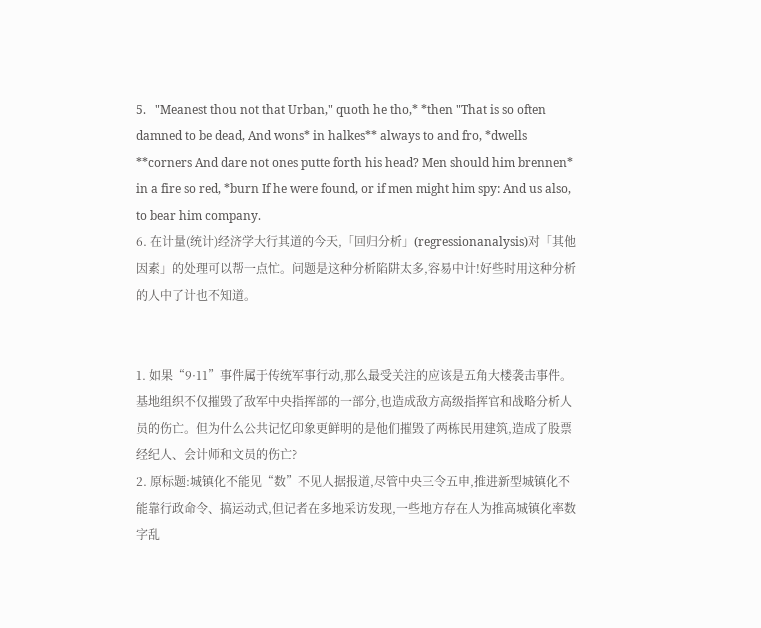5.   "Meanest thou not that Urban," quoth he tho,* *then "That is so often damned to be dead, And wons* in halkes** always to and fro, *dwells **corners And dare not ones putte forth his head? Men should him brennen* in a fire so red, *burn If he were found, or if men might him spy: And us also, to bear him company.
6. 在计量(统计)经济学大行其道的今天,「回归分析」(regressionanalysis)对「其他因素」的处理可以帮一点忙。问题是这种分析陷阱太多,容易中计!好些时用这种分析的人中了计也不知道。


1. 如果“9·11”事件属于传统军事行动,那么最受关注的应该是五角大楼袭击事件。基地组织不仅摧毁了敌军中央指挥部的一部分,也造成敌方高级指挥官和战略分析人员的伤亡。但为什么公共记忆印象更鲜明的是他们摧毁了两栋民用建筑,造成了股票经纪人、会计师和文员的伤亡?
2. 原标题:城镇化不能见“数”不见人据报道,尽管中央三令五申,推进新型城镇化不能靠行政命令、搞运动式,但记者在多地采访发现,一些地方存在人为推高城镇化率数字乱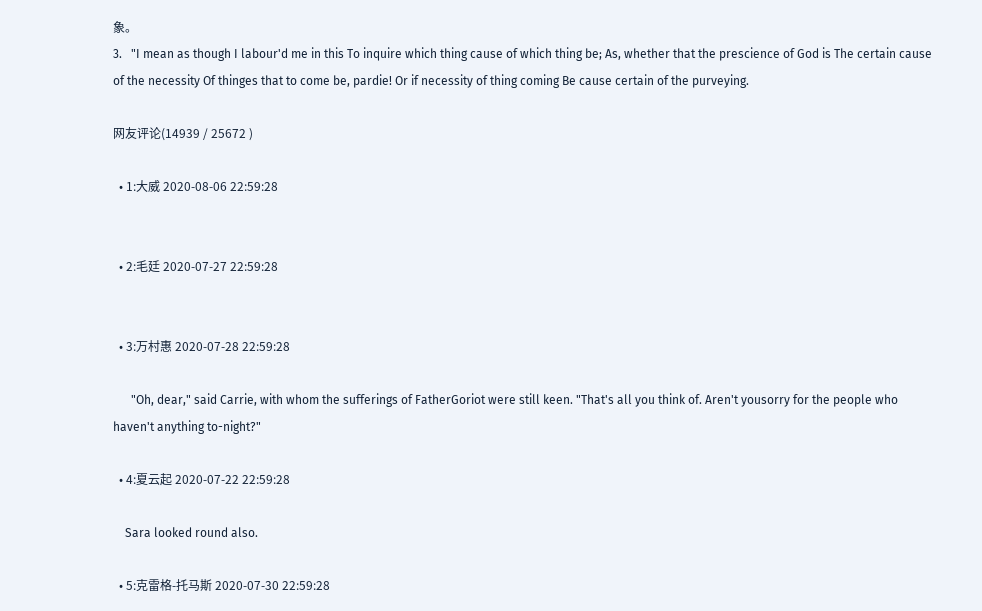象。
3.   "I mean as though I labour'd me in this To inquire which thing cause of which thing be; As, whether that the prescience of God is The certain cause of the necessity Of thinges that to come be, pardie! Or if necessity of thing coming Be cause certain of the purveying.

网友评论(14939 / 25672 )

  • 1:大威 2020-08-06 22:59:28


  • 2:毛廷 2020-07-27 22:59:28


  • 3:万村惠 2020-07-28 22:59:28

      "Oh, dear," said Carrie, with whom the sufferings of FatherGoriot were still keen. "That's all you think of. Aren't yousorry for the people who haven't anything to-night?"

  • 4:夏云起 2020-07-22 22:59:28

    Sara looked round also.

  • 5:克雷格-托马斯 2020-07-30 22:59:28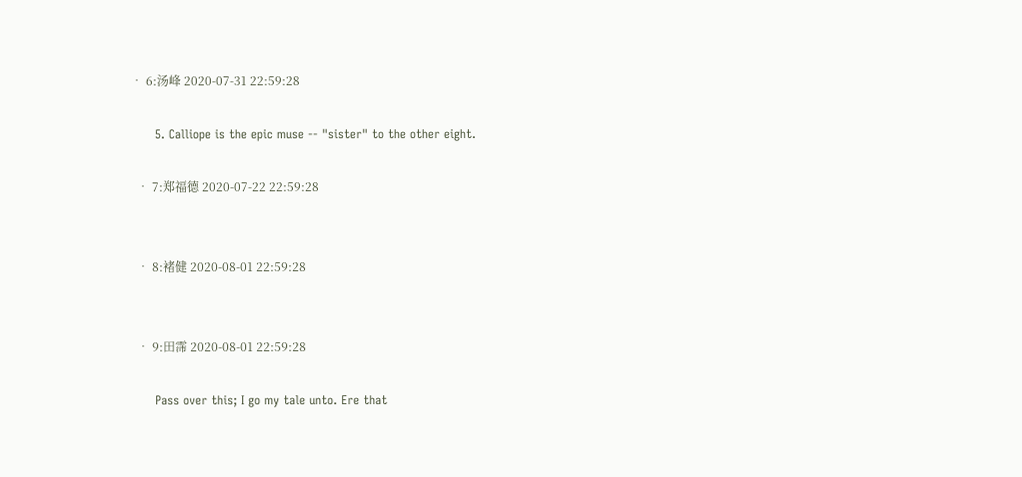• 6:汤峰 2020-07-31 22:59:28

      5. Calliope is the epic muse -- "sister" to the other eight.

  • 7:郑福德 2020-07-22 22:59:28


  • 8:褚健 2020-08-01 22:59:28


  • 9:田霈 2020-08-01 22:59:28

      Pass over this; I go my tale unto. Ere that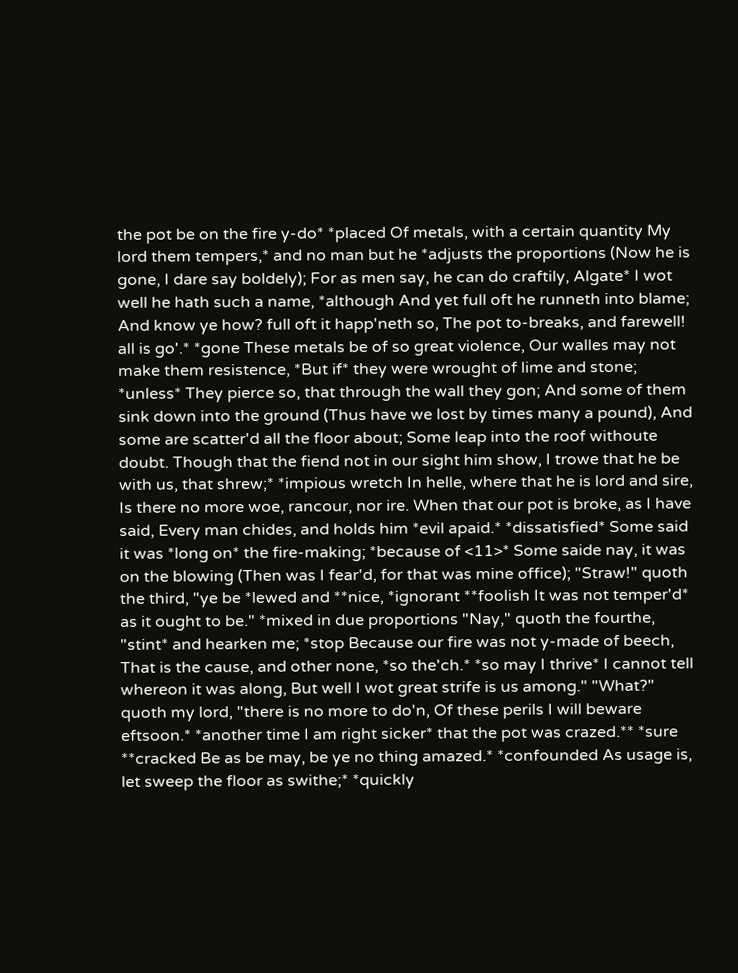the pot be on the fire y-do* *placed Of metals, with a certain quantity My lord them tempers,* and no man but he *adjusts the proportions (Now he is gone, I dare say boldely); For as men say, he can do craftily, Algate* I wot well he hath such a name, *although And yet full oft he runneth into blame; And know ye how? full oft it happ'neth so, The pot to-breaks, and farewell! all is go'.* *gone These metals be of so great violence, Our walles may not make them resistence, *But if* they were wrought of lime and stone; *unless* They pierce so, that through the wall they gon; And some of them sink down into the ground (Thus have we lost by times many a pound), And some are scatter'd all the floor about; Some leap into the roof withoute doubt. Though that the fiend not in our sight him show, I trowe that he be with us, that shrew;* *impious wretch In helle, where that he is lord and sire, Is there no more woe, rancour, nor ire. When that our pot is broke, as I have said, Every man chides, and holds him *evil apaid.* *dissatisfied* Some said it was *long on* the fire-making; *because of <11>* Some saide nay, it was on the blowing (Then was I fear'd, for that was mine office); "Straw!" quoth the third, "ye be *lewed and **nice, *ignorant **foolish It was not temper'd* as it ought to be." *mixed in due proportions "Nay," quoth the fourthe, "stint* and hearken me; *stop Because our fire was not y-made of beech, That is the cause, and other none, *so the'ch.* *so may I thrive* I cannot tell whereon it was along, But well I wot great strife is us among." "What?" quoth my lord, "there is no more to do'n, Of these perils I will beware eftsoon.* *another time I am right sicker* that the pot was crazed.** *sure **cracked Be as be may, be ye no thing amazed.* *confounded As usage is, let sweep the floor as swithe;* *quickly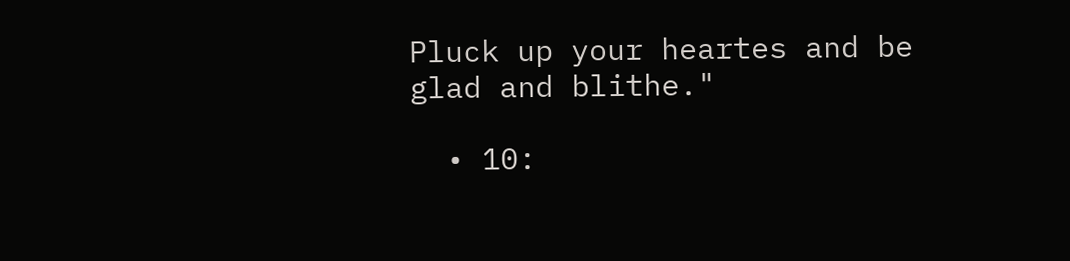Pluck up your heartes and be glad and blithe."

  • 10: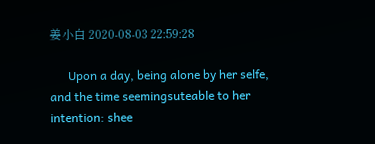姜小白 2020-08-03 22:59:28

      Upon a day, being alone by her selfe, and the time seemingsuteable to her intention: shee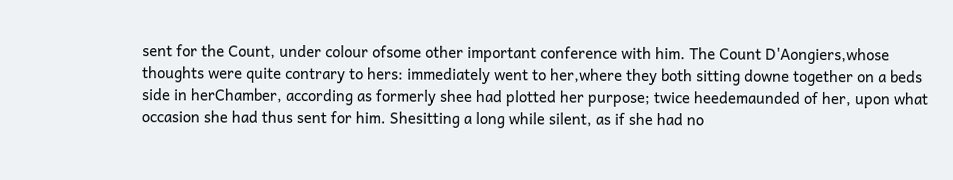sent for the Count, under colour ofsome other important conference with him. The Count D'Aongiers,whose thoughts were quite contrary to hers: immediately went to her,where they both sitting downe together on a beds side in herChamber, according as formerly shee had plotted her purpose; twice heedemaunded of her, upon what occasion she had thus sent for him. Shesitting a long while silent, as if she had no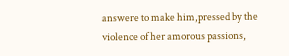answere to make him,pressed by the violence of her amorous passions,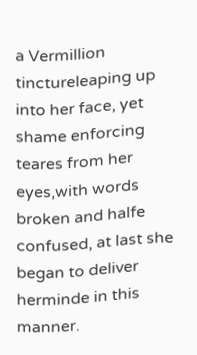a Vermillion tinctureleaping up into her face, yet shame enforcing teares from her eyes,with words broken and halfe confused, at last she began to deliver herminde in this manner.